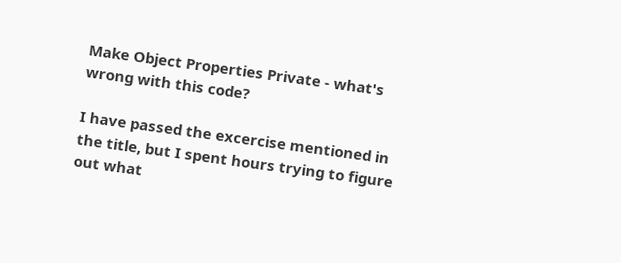Make Object Properties Private - what's wrong with this code?

I have passed the excercise mentioned in the title, but I spent hours trying to figure out what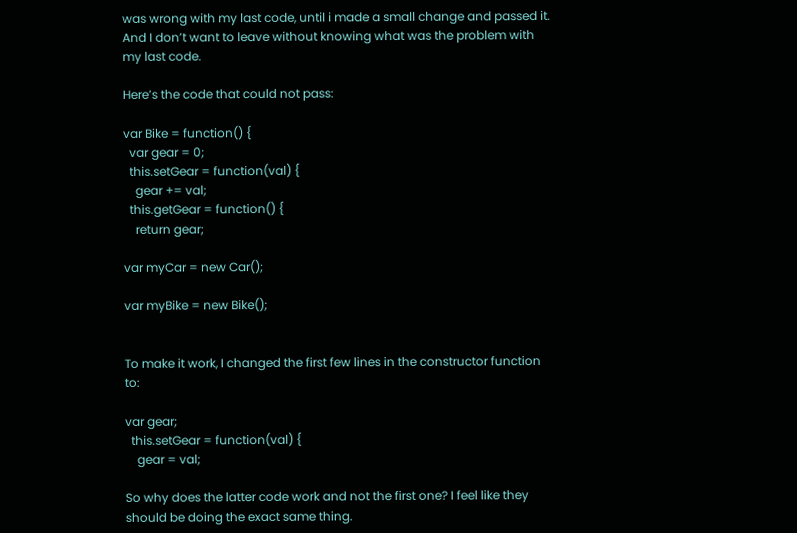was wrong with my last code, until i made a small change and passed it. And I don’t want to leave without knowing what was the problem with my last code.

Here’s the code that could not pass:

var Bike = function() {
  var gear = 0;
  this.setGear = function(val) {
    gear += val;
  this.getGear = function() {
    return gear;

var myCar = new Car();

var myBike = new Bike();


To make it work, I changed the first few lines in the constructor function to:

var gear;
  this.setGear = function(val) {
    gear = val;

So why does the latter code work and not the first one? I feel like they should be doing the exact same thing.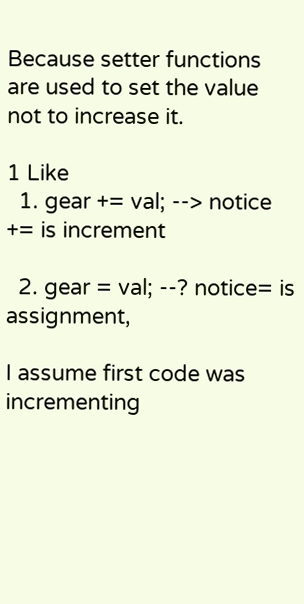Because setter functions are used to set the value not to increase it.

1 Like
  1. gear += val; --> notice += is increment

  2. gear = val; --? notice= is assignment,

I assume first code was incrementing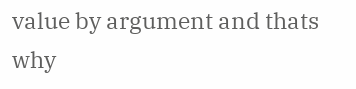value by argument and thats why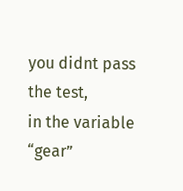you didnt pass the test,
in the variable “gear”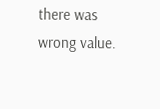there was wrong value.